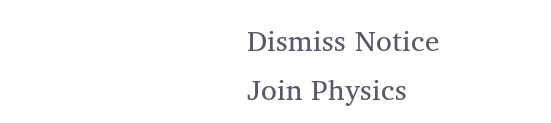Dismiss Notice
Join Physics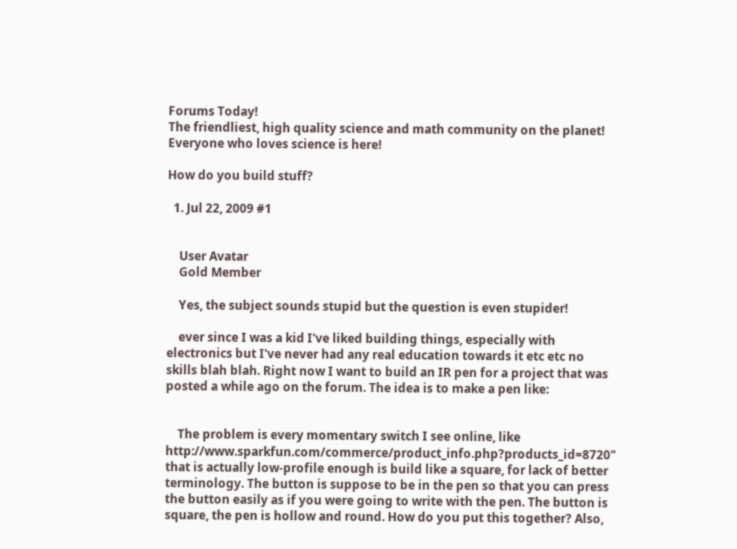Forums Today!
The friendliest, high quality science and math community on the planet! Everyone who loves science is here!

How do you build stuff?

  1. Jul 22, 2009 #1


    User Avatar
    Gold Member

    Yes, the subject sounds stupid but the question is even stupider!

    ever since I was a kid I've liked building things, especially with electronics but I've never had any real education towards it etc etc no skills blah blah. Right now I want to build an IR pen for a project that was posted a while ago on the forum. The idea is to make a pen like:


    The problem is every momentary switch I see online, like http://www.sparkfun.com/commerce/product_info.php?products_id=8720" that is actually low-profile enough is build like a square, for lack of better terminology. The button is suppose to be in the pen so that you can press the button easily as if you were going to write with the pen. The button is square, the pen is hollow and round. How do you put this together? Also,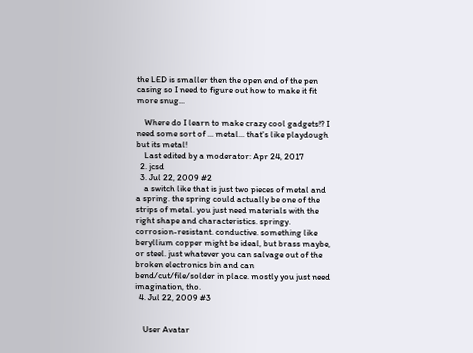the LED is smaller then the open end of the pen casing so I need to figure out how to make it fit more snug...

    Where do I learn to make crazy cool gadgets!? I need some sort of ... metal... that's like playdough but its metal!
    Last edited by a moderator: Apr 24, 2017
  2. jcsd
  3. Jul 22, 2009 #2
    a switch like that is just two pieces of metal and a spring. the spring could actually be one of the strips of metal. you just need materials with the right shape and characteristics. springy. corrosion-resistant. conductive. something like beryllium copper might be ideal, but brass maybe, or steel. just whatever you can salvage out of the broken electronics bin and can bend/cut/file/solder in place. mostly you just need imagination, tho.
  4. Jul 22, 2009 #3


    User Avatar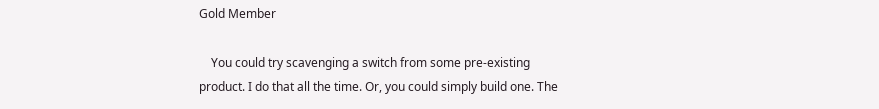Gold Member

    You could try scavenging a switch from some pre-existing product. I do that all the time. Or, you could simply build one. The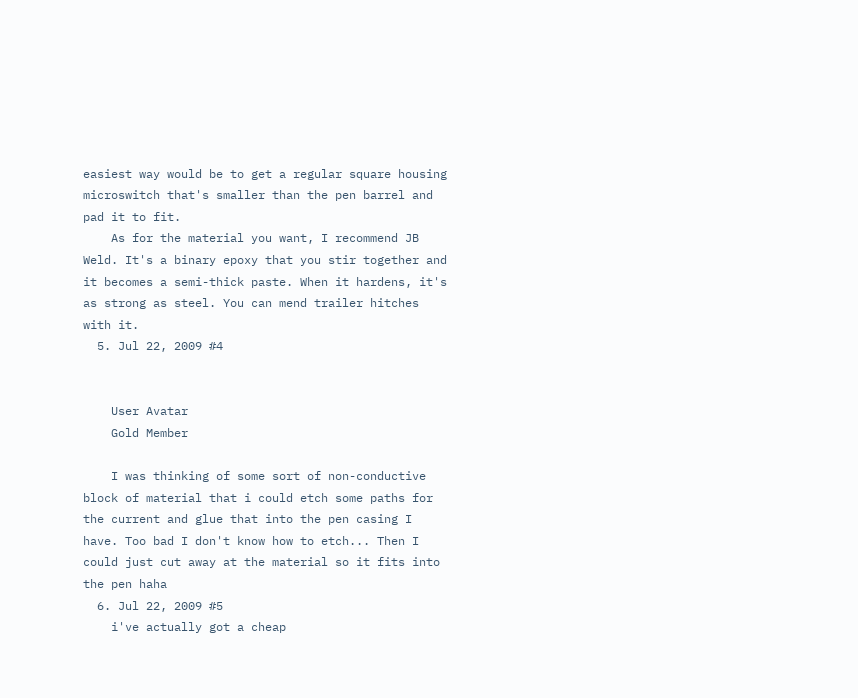easiest way would be to get a regular square housing microswitch that's smaller than the pen barrel and pad it to fit.
    As for the material you want, I recommend JB Weld. It's a binary epoxy that you stir together and it becomes a semi-thick paste. When it hardens, it's as strong as steel. You can mend trailer hitches with it.
  5. Jul 22, 2009 #4


    User Avatar
    Gold Member

    I was thinking of some sort of non-conductive block of material that i could etch some paths for the current and glue that into the pen casing I have. Too bad I don't know how to etch... Then I could just cut away at the material so it fits into the pen haha
  6. Jul 22, 2009 #5
    i've actually got a cheap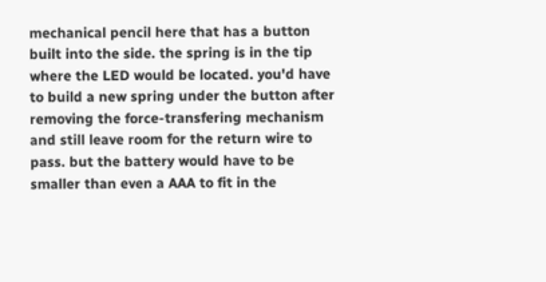mechanical pencil here that has a button built into the side. the spring is in the tip where the LED would be located. you'd have to build a new spring under the button after removing the force-transfering mechanism and still leave room for the return wire to pass. but the battery would have to be smaller than even a AAA to fit in the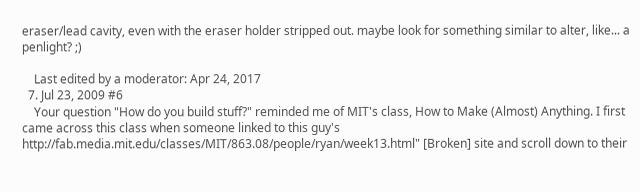eraser/lead cavity, even with the eraser holder stripped out. maybe look for something similar to alter, like... a penlight? ;)

    Last edited by a moderator: Apr 24, 2017
  7. Jul 23, 2009 #6
    Your question "How do you build stuff?" reminded me of MIT's class, How to Make (Almost) Anything. I first came across this class when someone linked to this guy's http://fab.media.mit.edu/classes/MIT/863.08/people/ryan/week13.html" [Broken] site and scroll down to their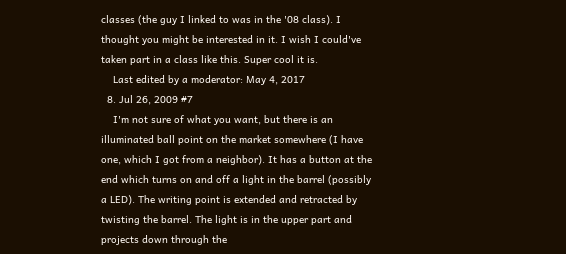classes (the guy I linked to was in the '08 class). I thought you might be interested in it. I wish I could've taken part in a class like this. Super cool it is.
    Last edited by a moderator: May 4, 2017
  8. Jul 26, 2009 #7
    I'm not sure of what you want, but there is an illuminated ball point on the market somewhere (I have one, which I got from a neighbor). It has a button at the end which turns on and off a light in the barrel (possibly a LED). The writing point is extended and retracted by twisting the barrel. The light is in the upper part and projects down through the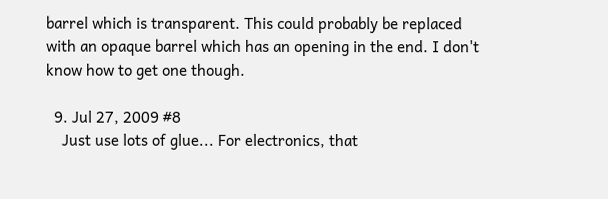barrel which is transparent. This could probably be replaced with an opaque barrel which has an opening in the end. I don't know how to get one though.

  9. Jul 27, 2009 #8
    Just use lots of glue... For electronics, that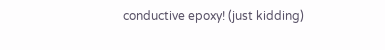conductive epoxy! (just kidding)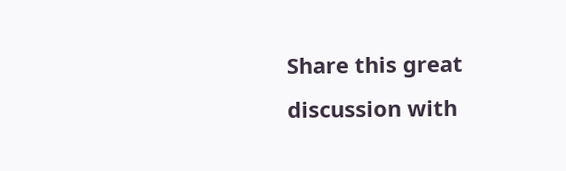Share this great discussion with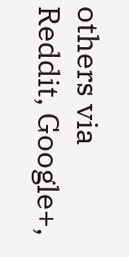others via Reddit, Google+,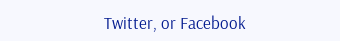Twitter, or Facebook